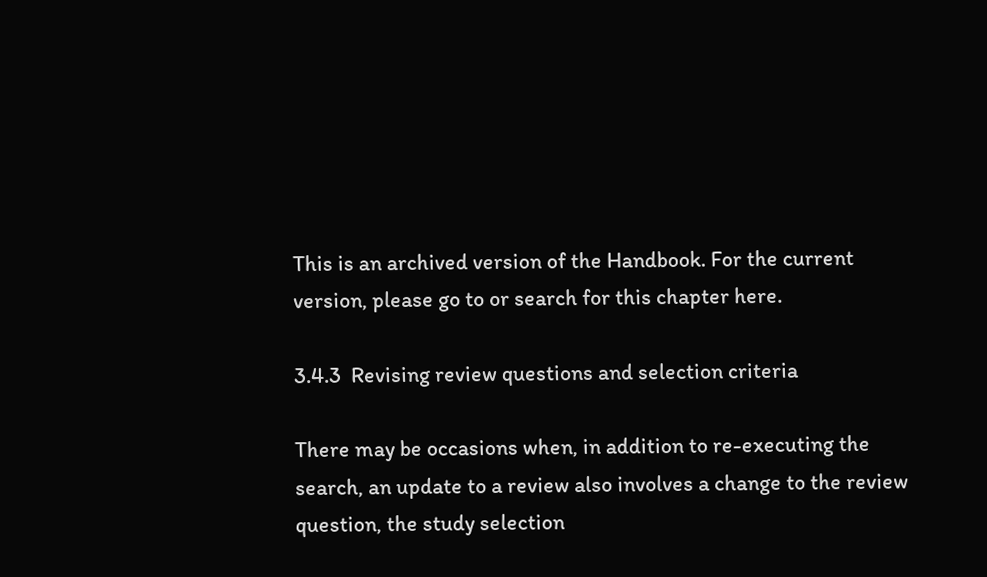This is an archived version of the Handbook. For the current version, please go to or search for this chapter here.

3.4.3  Revising review questions and selection criteria

There may be occasions when, in addition to re-executing the search, an update to a review also involves a change to the review question, the study selection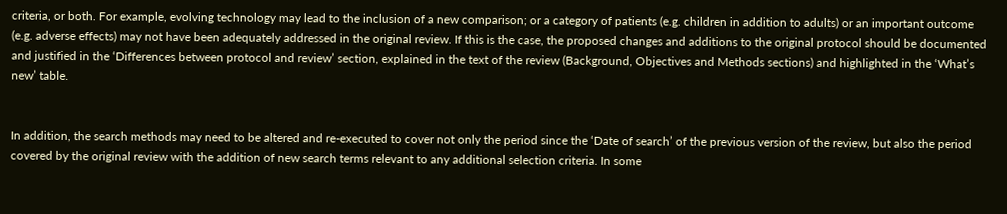criteria, or both. For example, evolving technology may lead to the inclusion of a new comparison; or a category of patients (e.g. children in addition to adults) or an important outcome (e.g. adverse effects) may not have been adequately addressed in the original review. If this is the case, the proposed changes and additions to the original protocol should be documented and justified in the ‘Differences between protocol and review’ section, explained in the text of the review (Background, Objectives and Methods sections) and highlighted in the ‘What’s new’ table.


In addition, the search methods may need to be altered and re-executed to cover not only the period since the ‘Date of search’ of the previous version of the review, but also the period covered by the original review with the addition of new search terms relevant to any additional selection criteria. In some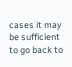cases it may be sufficient to go back to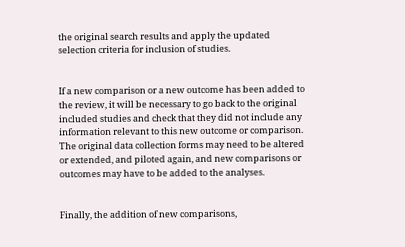the original search results and apply the updated selection criteria for inclusion of studies.


If a new comparison or a new outcome has been added to the review, it will be necessary to go back to the original included studies and check that they did not include any information relevant to this new outcome or comparison. The original data collection forms may need to be altered or extended, and piloted again, and new comparisons or outcomes may have to be added to the analyses.


Finally, the addition of new comparisons,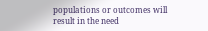populations or outcomes will result in the need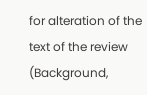for alteration of the text of the review (Background,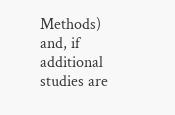Methods) and, if additional studies are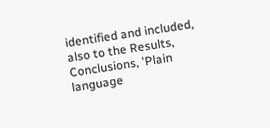identified and included, also to the Results, Conclusions, 'Plain language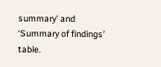summary' and ‘Summary of findings’ table.